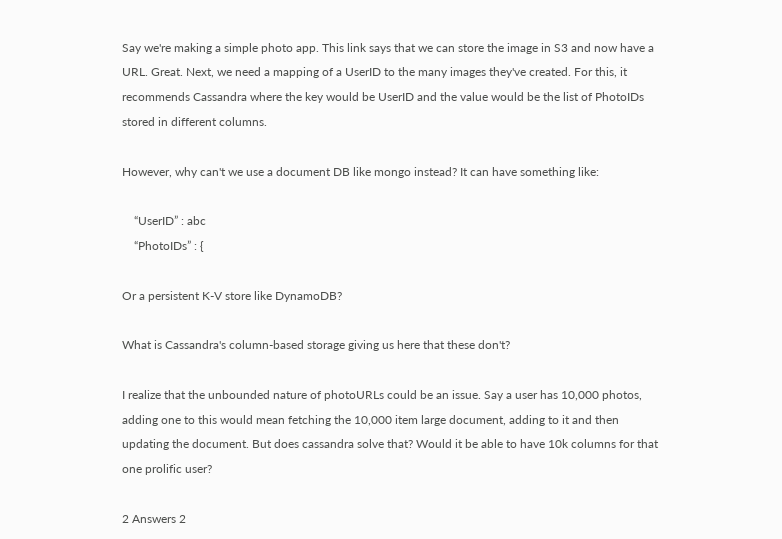Say we're making a simple photo app. This link says that we can store the image in S3 and now have a URL. Great. Next, we need a mapping of a UserID to the many images they've created. For this, it recommends Cassandra where the key would be UserID and the value would be the list of PhotoIDs stored in different columns.

However, why can't we use a document DB like mongo instead? It can have something like:

    “UserID” : abc
    “PhotoIDs” : {

Or a persistent K-V store like DynamoDB?

What is Cassandra's column-based storage giving us here that these don't?

I realize that the unbounded nature of photoURLs could be an issue. Say a user has 10,000 photos, adding one to this would mean fetching the 10,000 item large document, adding to it and then updating the document. But does cassandra solve that? Would it be able to have 10k columns for that one prolific user?

2 Answers 2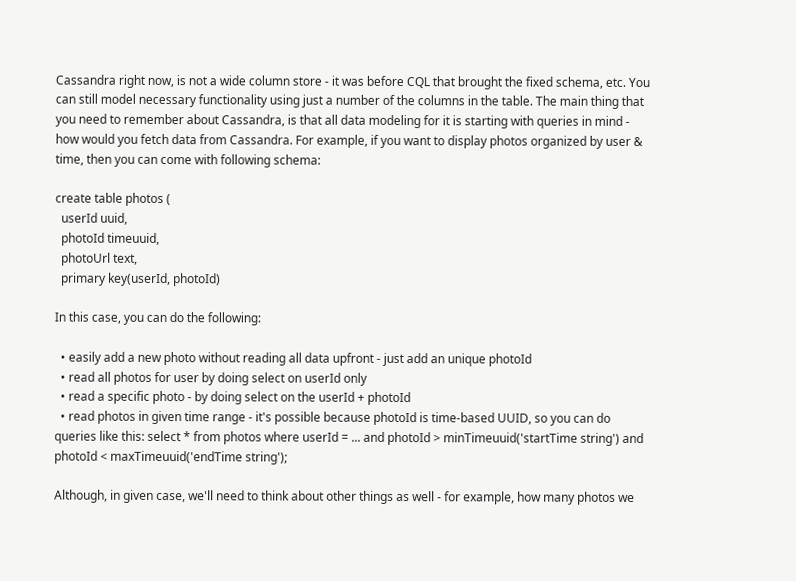Cassandra right now, is not a wide column store - it was before CQL that brought the fixed schema, etc. You can still model necessary functionality using just a number of the columns in the table. The main thing that you need to remember about Cassandra, is that all data modeling for it is starting with queries in mind - how would you fetch data from Cassandra. For example, if you want to display photos organized by user & time, then you can come with following schema:

create table photos (
  userId uuid,
  photoId timeuuid,
  photoUrl text,
  primary key(userId, photoId)

In this case, you can do the following:

  • easily add a new photo without reading all data upfront - just add an unique photoId
  • read all photos for user by doing select on userId only
  • read a specific photo - by doing select on the userId + photoId
  • read photos in given time range - it's possible because photoId is time-based UUID, so you can do queries like this: select * from photos where userId = ... and photoId > minTimeuuid('startTime string') and photoId < maxTimeuuid('endTime string');

Although, in given case, we'll need to think about other things as well - for example, how many photos we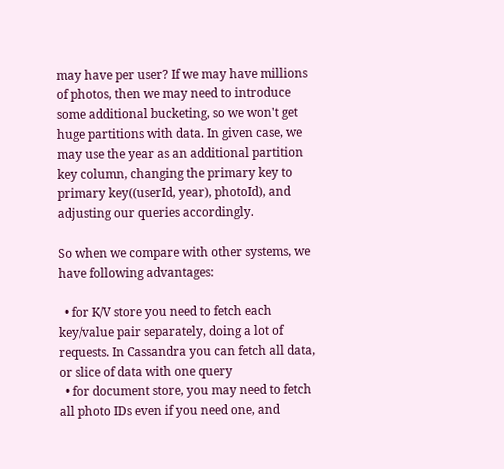may have per user? If we may have millions of photos, then we may need to introduce some additional bucketing, so we won't get huge partitions with data. In given case, we may use the year as an additional partition key column, changing the primary key to primary key((userId, year), photoId), and adjusting our queries accordingly.

So when we compare with other systems, we have following advantages:

  • for K/V store you need to fetch each key/value pair separately, doing a lot of requests. In Cassandra you can fetch all data, or slice of data with one query
  • for document store, you may need to fetch all photo IDs even if you need one, and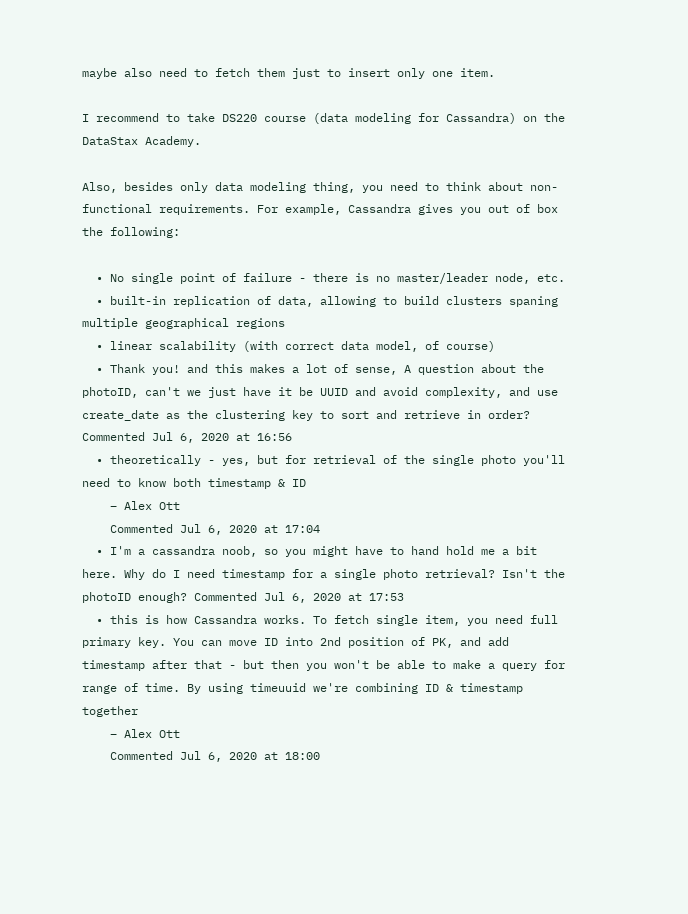maybe also need to fetch them just to insert only one item.

I recommend to take DS220 course (data modeling for Cassandra) on the DataStax Academy.

Also, besides only data modeling thing, you need to think about non-functional requirements. For example, Cassandra gives you out of box the following:

  • No single point of failure - there is no master/leader node, etc.
  • built-in replication of data, allowing to build clusters spaning multiple geographical regions
  • linear scalability (with correct data model, of course)
  • Thank you! and this makes a lot of sense, A question about the photoID, can't we just have it be UUID and avoid complexity, and use create_date as the clustering key to sort and retrieve in order? Commented Jul 6, 2020 at 16:56
  • theoretically - yes, but for retrieval of the single photo you'll need to know both timestamp & ID
    – Alex Ott
    Commented Jul 6, 2020 at 17:04
  • I'm a cassandra noob, so you might have to hand hold me a bit here. Why do I need timestamp for a single photo retrieval? Isn't the photoID enough? Commented Jul 6, 2020 at 17:53
  • this is how Cassandra works. To fetch single item, you need full primary key. You can move ID into 2nd position of PK, and add timestamp after that - but then you won't be able to make a query for range of time. By using timeuuid we're combining ID & timestamp together
    – Alex Ott
    Commented Jul 6, 2020 at 18:00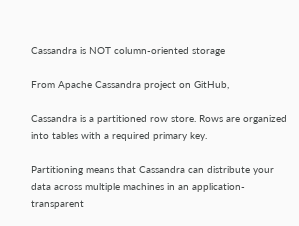Cassandra is NOT column-oriented storage

From Apache Cassandra project on GitHub,

Cassandra is a partitioned row store. Rows are organized into tables with a required primary key.

Partitioning means that Cassandra can distribute your data across multiple machines in an application-transparent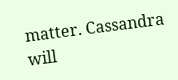matter. Cassandra will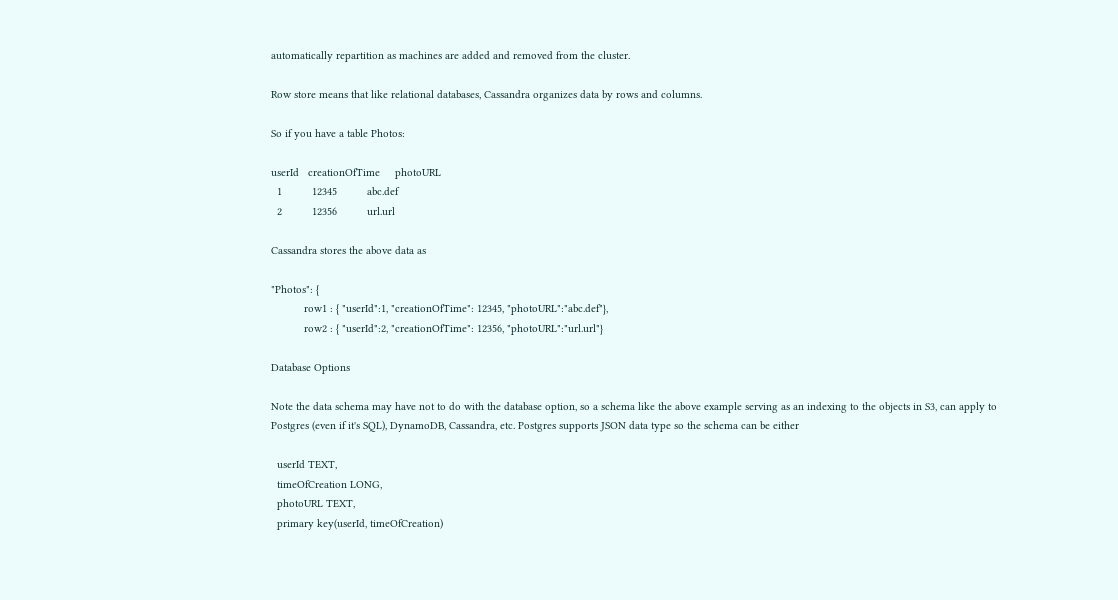automatically repartition as machines are added and removed from the cluster.

Row store means that like relational databases, Cassandra organizes data by rows and columns.

So if you have a table Photos:

userId   creationOfTime     photoURL
  1          12345          abc.def
  2          12356          url.url

Cassandra stores the above data as

"Photos": {
           row1 : { "userId":1, "creationOfTime": 12345, "photoURL":"abc.def"},
           row2 : { "userId":2, "creationOfTime": 12356, "photoURL":"url.url"}

Database Options

Note the data schema may have not to do with the database option, so a schema like the above example serving as an indexing to the objects in S3, can apply to Postgres (even if it's SQL), DynamoDB, Cassandra, etc. Postgres supports JSON data type so the schema can be either

  userId TEXT,
  timeOfCreation LONG,
  photoURL TEXT,
  primary key(userId, timeOfCreation)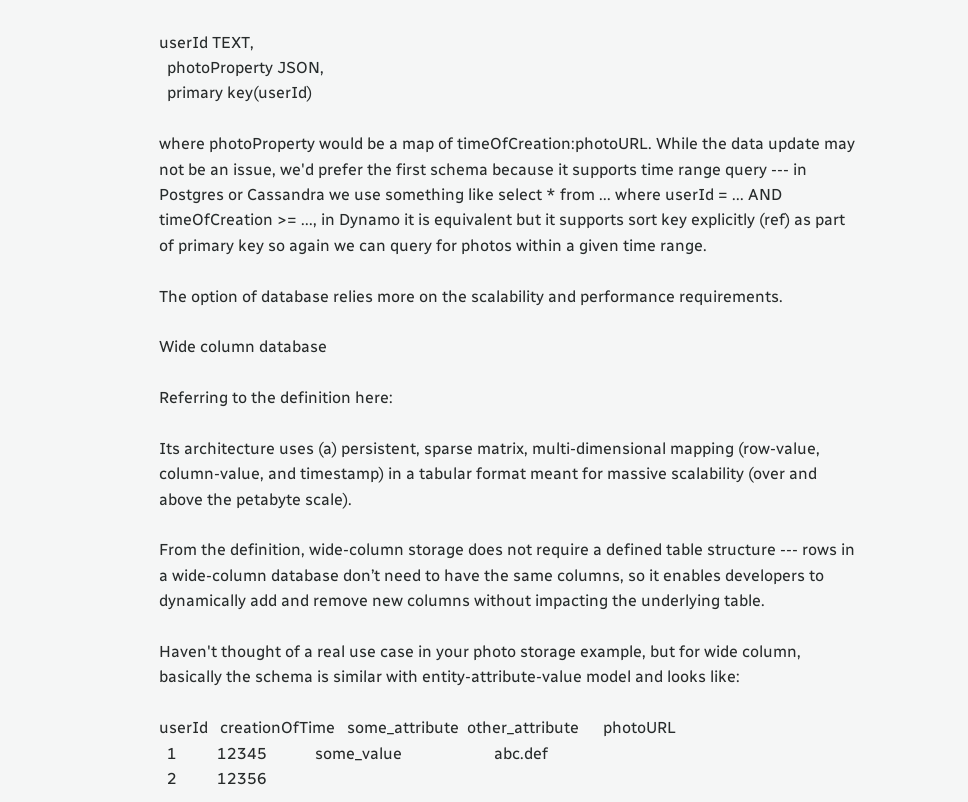userId TEXT,
  photoProperty JSON,
  primary key(userId)

where photoProperty would be a map of timeOfCreation:photoURL. While the data update may not be an issue, we'd prefer the first schema because it supports time range query --- in Postgres or Cassandra we use something like select * from ... where userId = ... AND timeOfCreation >= ..., in Dynamo it is equivalent but it supports sort key explicitly (ref) as part of primary key so again we can query for photos within a given time range.

The option of database relies more on the scalability and performance requirements.

Wide column database

Referring to the definition here:

Its architecture uses (a) persistent, sparse matrix, multi-dimensional mapping (row-value, column-value, and timestamp) in a tabular format meant for massive scalability (over and above the petabyte scale).

From the definition, wide-column storage does not require a defined table structure --- rows in a wide-column database don’t need to have the same columns, so it enables developers to dynamically add and remove new columns without impacting the underlying table.

Haven't thought of a real use case in your photo storage example, but for wide column, basically the schema is similar with entity-attribute-value model and looks like:

userId   creationOfTime   some_attribute  other_attribute      photoURL
  1          12345            some_value                       abc.def
  2          12356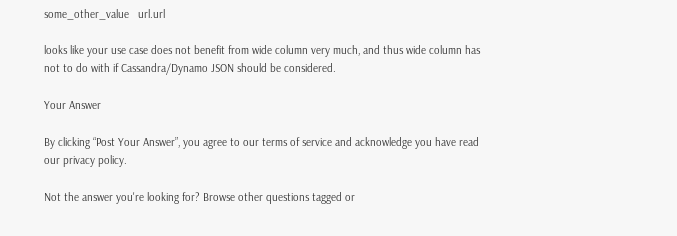some_other_value   url.url

looks like your use case does not benefit from wide column very much, and thus wide column has not to do with if Cassandra/Dynamo JSON should be considered.

Your Answer

By clicking “Post Your Answer”, you agree to our terms of service and acknowledge you have read our privacy policy.

Not the answer you're looking for? Browse other questions tagged or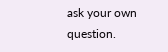ask your own question.